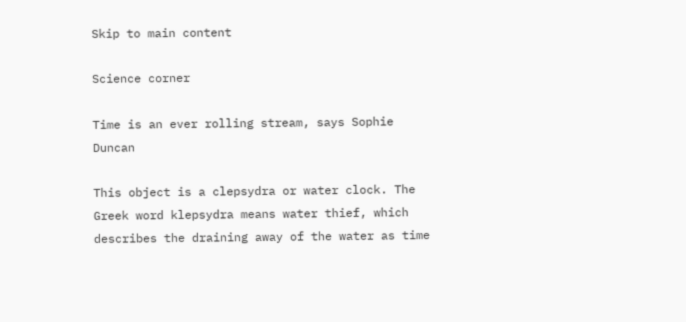Skip to main content

Science corner

Time is an ever rolling stream, says Sophie Duncan

This object is a clepsydra or water clock. The Greek word klepsydra means water thief, which describes the draining away of the water as time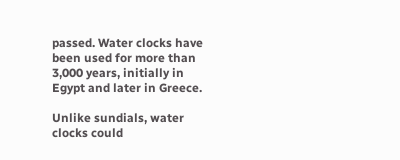passed. Water clocks have been used for more than 3,000 years, initially in Egypt and later in Greece.

Unlike sundials, water clocks could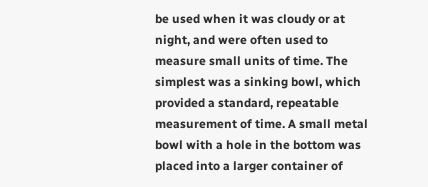be used when it was cloudy or at night, and were often used to measure small units of time. The simplest was a sinking bowl, which provided a standard, repeatable measurement of time. A small metal bowl with a hole in the bottom was placed into a larger container of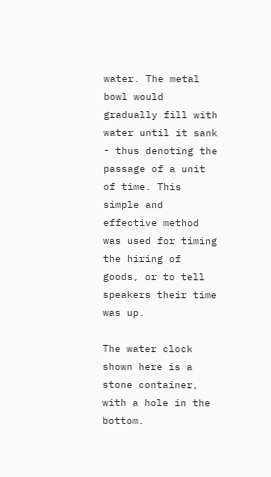water. The metal bowl would gradually fill with water until it sank - thus denoting the passage of a unit of time. This simple and effective method was used for timing the hiring of goods, or to tell speakers their time was up.

The water clock shown here is a stone container, with a hole in the bottom.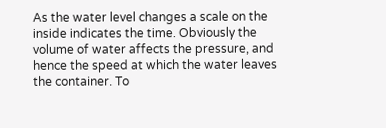As the water level changes a scale on the inside indicates the time. Obviously the volume of water affects the pressure, and hence the speed at which the water leaves the container. To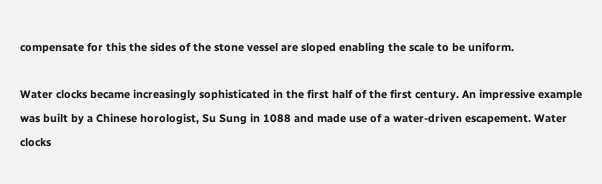compensate for this the sides of the stone vessel are sloped enabling the scale to be uniform.

Water clocks became increasingly sophisticated in the first half of the first century. An impressive example was built by a Chinese horologist, Su Sung in 1088 and made use of a water-driven escapement. Water clocks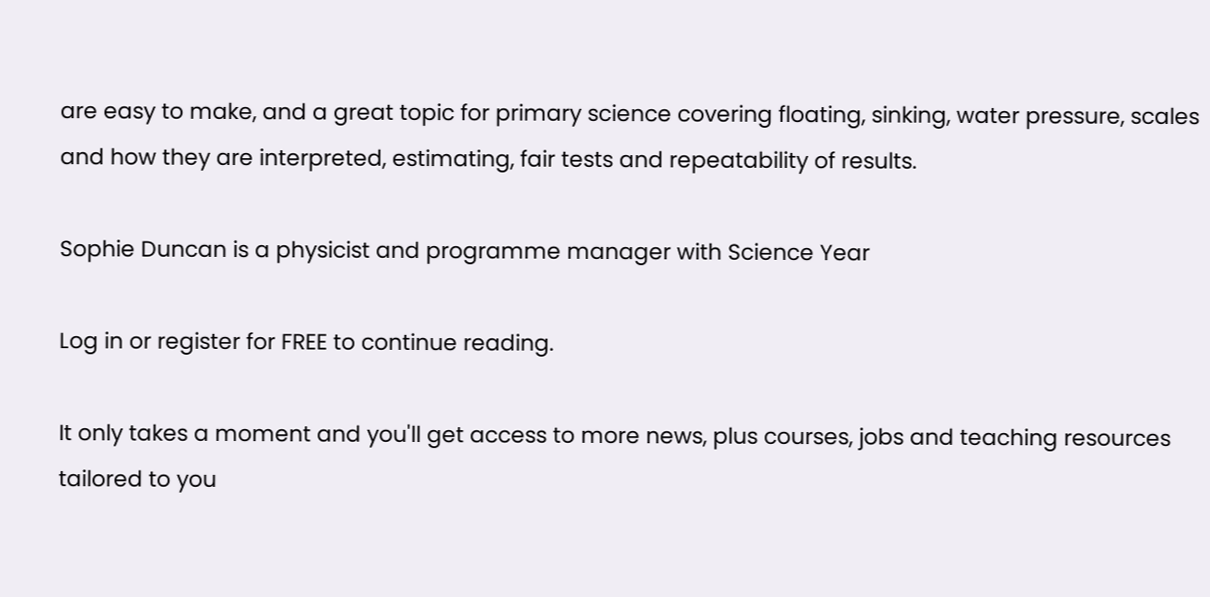are easy to make, and a great topic for primary science covering floating, sinking, water pressure, scales and how they are interpreted, estimating, fair tests and repeatability of results.

Sophie Duncan is a physicist and programme manager with Science Year

Log in or register for FREE to continue reading.

It only takes a moment and you'll get access to more news, plus courses, jobs and teaching resources tailored to you